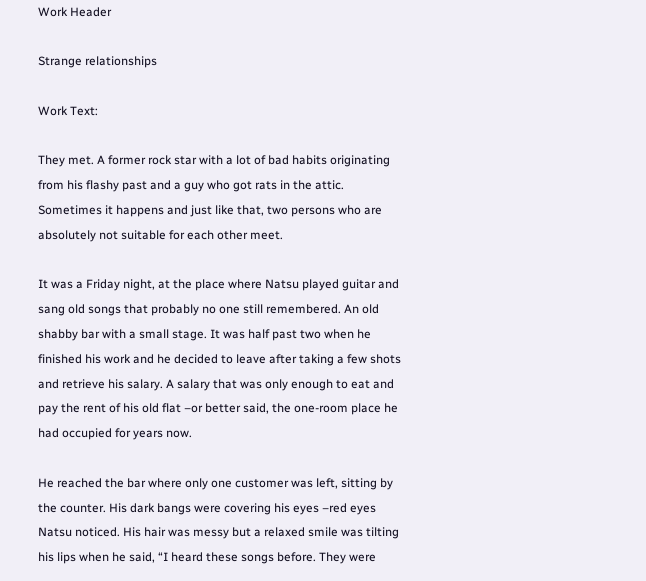Work Header

Strange relationships

Work Text:

They met. A former rock star with a lot of bad habits originating from his flashy past and a guy who got rats in the attic. Sometimes it happens and just like that, two persons who are absolutely not suitable for each other meet.

It was a Friday night, at the place where Natsu played guitar and sang old songs that probably no one still remembered. An old shabby bar with a small stage. It was half past two when he finished his work and he decided to leave after taking a few shots and retrieve his salary. A salary that was only enough to eat and pay the rent of his old flat –or better said, the one-room place he had occupied for years now.

He reached the bar where only one customer was left, sitting by the counter. His dark bangs were covering his eyes –red eyes Natsu noticed. His hair was messy but a relaxed smile was tilting his lips when he said, “I heard these songs before. They were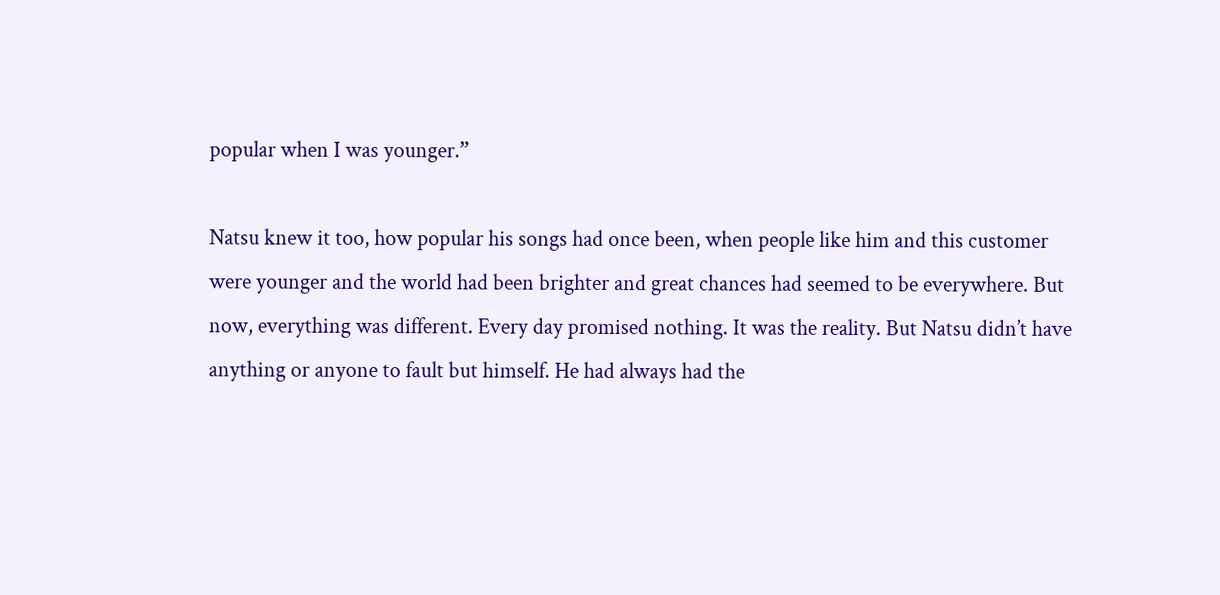popular when I was younger.”

Natsu knew it too, how popular his songs had once been, when people like him and this customer were younger and the world had been brighter and great chances had seemed to be everywhere. But now, everything was different. Every day promised nothing. It was the reality. But Natsu didn’t have anything or anyone to fault but himself. He had always had the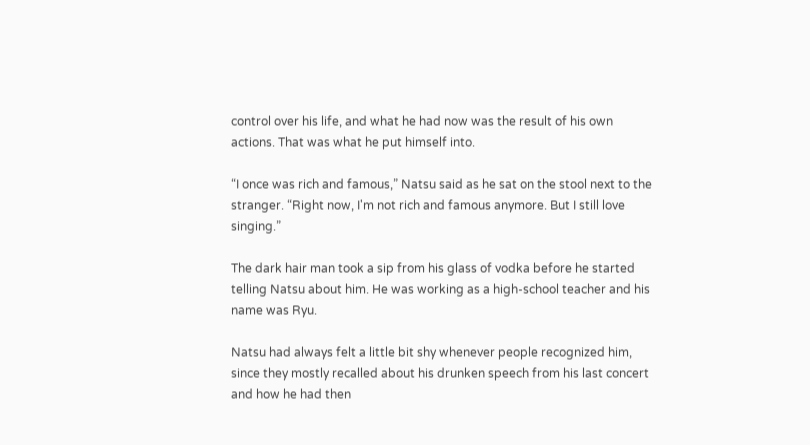control over his life, and what he had now was the result of his own actions. That was what he put himself into.

“I once was rich and famous,” Natsu said as he sat on the stool next to the stranger. “Right now, I'm not rich and famous anymore. But I still love singing.”

The dark hair man took a sip from his glass of vodka before he started telling Natsu about him. He was working as a high-school teacher and his name was Ryu.

Natsu had always felt a little bit shy whenever people recognized him, since they mostly recalled about his drunken speech from his last concert and how he had then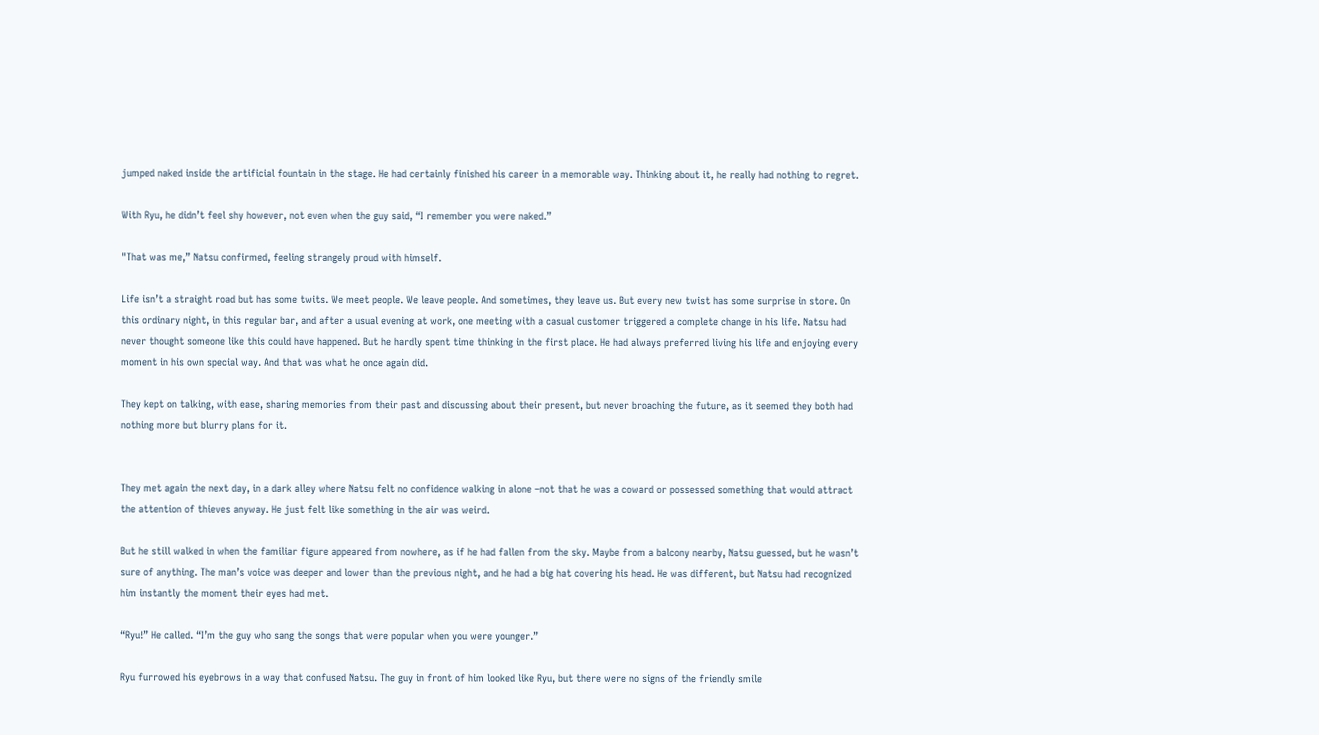jumped naked inside the artificial fountain in the stage. He had certainly finished his career in a memorable way. Thinking about it, he really had nothing to regret.

With Ryu, he didn’t feel shy however, not even when the guy said, “I remember you were naked.”

"That was me,” Natsu confirmed, feeling strangely proud with himself.

Life isn’t a straight road but has some twits. We meet people. We leave people. And sometimes, they leave us. But every new twist has some surprise in store. On this ordinary night, in this regular bar, and after a usual evening at work, one meeting with a casual customer triggered a complete change in his life. Natsu had never thought someone like this could have happened. But he hardly spent time thinking in the first place. He had always preferred living his life and enjoying every moment in his own special way. And that was what he once again did.

They kept on talking, with ease, sharing memories from their past and discussing about their present, but never broaching the future, as it seemed they both had nothing more but blurry plans for it.


They met again the next day, in a dark alley where Natsu felt no confidence walking in alone –not that he was a coward or possessed something that would attract the attention of thieves anyway. He just felt like something in the air was weird.

But he still walked in when the familiar figure appeared from nowhere, as if he had fallen from the sky. Maybe from a balcony nearby, Natsu guessed, but he wasn’t sure of anything. The man’s voice was deeper and lower than the previous night, and he had a big hat covering his head. He was different, but Natsu had recognized him instantly the moment their eyes had met.

“Ryu!” He called. “I’m the guy who sang the songs that were popular when you were younger.”

Ryu furrowed his eyebrows in a way that confused Natsu. The guy in front of him looked like Ryu, but there were no signs of the friendly smile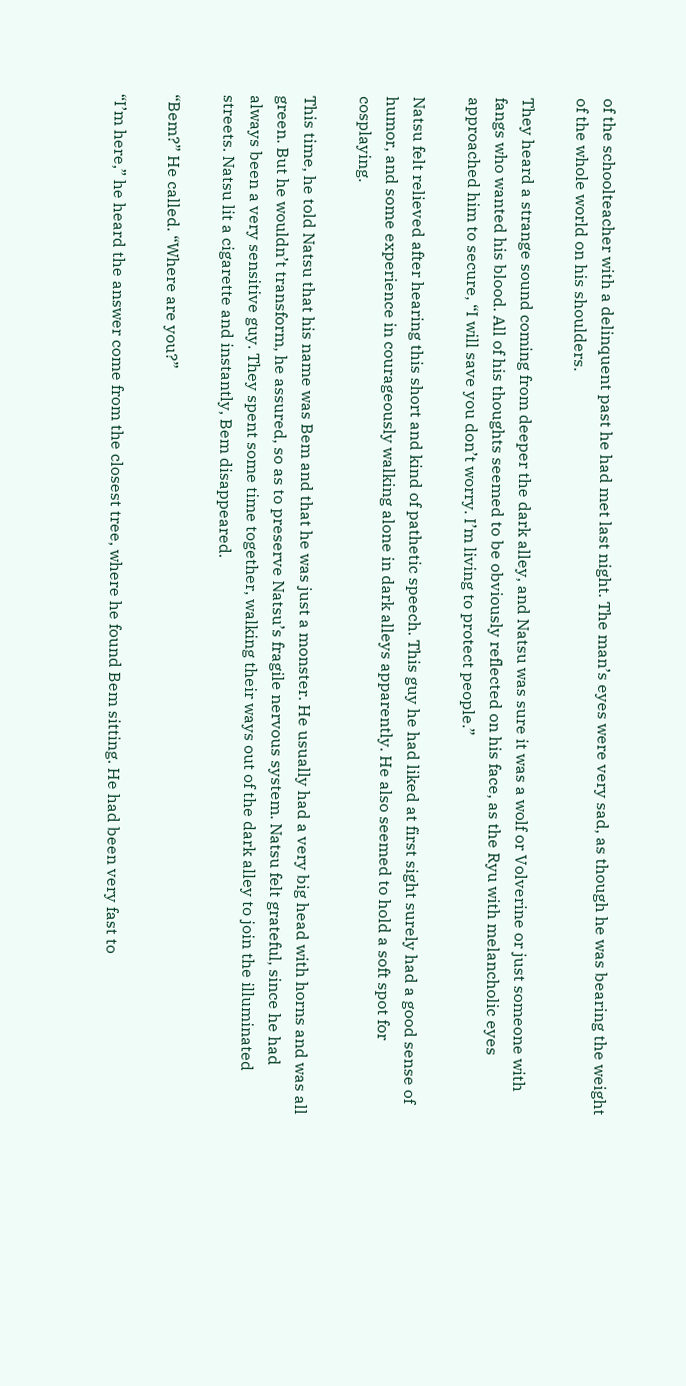of the schoolteacher with a delinquent past he had met last night. The man’s eyes were very sad, as though he was bearing the weight of the whole world on his shoulders.

They heard a strange sound coming from deeper the dark alley, and Natsu was sure it was a wolf or Volverine or just someone with fangs who wanted his blood. All of his thoughts seemed to be obviously reflected on his face, as the Ryu with melancholic eyes approached him to secure, “I will save you don’t worry. I’m living to protect people.”

Natsu felt relieved after hearing this short and kind of pathetic speech. This guy he had liked at first sight surely had a good sense of humor, and some experience in courageously walking alone in dark alleys apparently. He also seemed to hold a soft spot for cosplaying.

This time, he told Natsu that his name was Bem and that he was just a monster. He usually had a very big head with horns and was all green. But he wouldn’t transform, he assured, so as to preserve Natsu’s fragile nervous system. Natsu felt grateful, since he had always been a very sensitive guy. They spent some time together, walking their ways out of the dark alley to join the illuminated streets. Natsu lit a cigarette and instantly, Bem disappeared.

“Bem?” He called. “Where are you?”

“I’m here,” he heard the answer come from the closest tree, where he found Bem sitting. He had been very fast to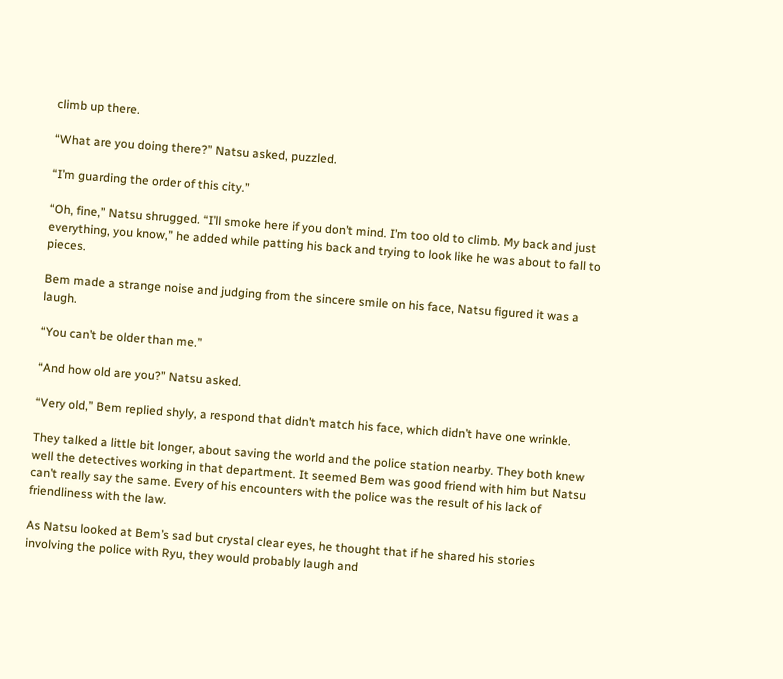climb up there.

“What are you doing there?” Natsu asked, puzzled.

“I’m guarding the order of this city.”

“Oh, fine,” Natsu shrugged. “I’ll smoke here if you don’t mind. I’m too old to climb. My back and just everything, you know,” he added while patting his back and trying to look like he was about to fall to pieces.

Bem made a strange noise and judging from the sincere smile on his face, Natsu figured it was a laugh.

“You can’t be older than me.”

“And how old are you?” Natsu asked.

“Very old,” Bem replied shyly, a respond that didn’t match his face, which didn’t have one wrinkle.

They talked a little bit longer, about saving the world and the police station nearby. They both knew well the detectives working in that department. It seemed Bem was good friend with him but Natsu can’t really say the same. Every of his encounters with the police was the result of his lack of friendliness with the law.

As Natsu looked at Bem’s sad but crystal clear eyes, he thought that if he shared his stories involving the police with Ryu, they would probably laugh and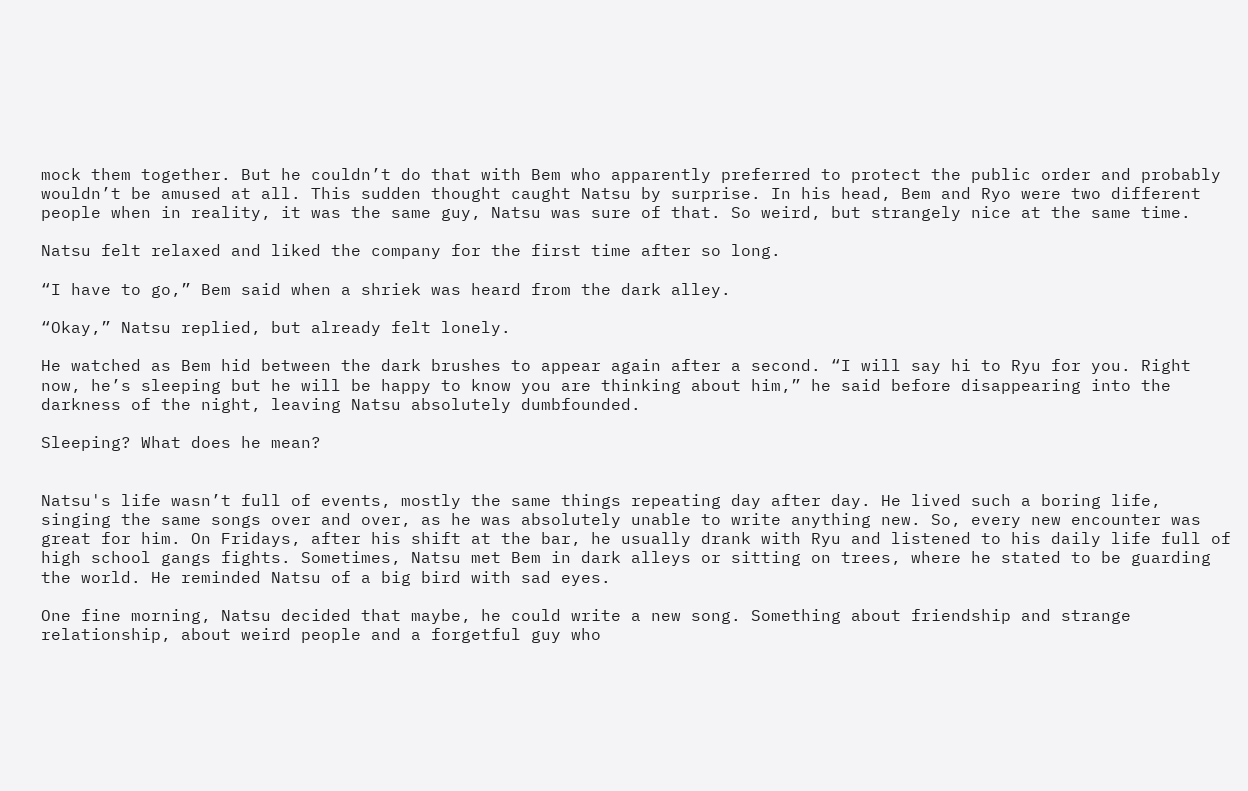mock them together. But he couldn’t do that with Bem who apparently preferred to protect the public order and probably wouldn’t be amused at all. This sudden thought caught Natsu by surprise. In his head, Bem and Ryo were two different people when in reality, it was the same guy, Natsu was sure of that. So weird, but strangely nice at the same time.

Natsu felt relaxed and liked the company for the first time after so long.

“I have to go,” Bem said when a shriek was heard from the dark alley.

“Okay,” Natsu replied, but already felt lonely.

He watched as Bem hid between the dark brushes to appear again after a second. “I will say hi to Ryu for you. Right now, he’s sleeping but he will be happy to know you are thinking about him,” he said before disappearing into the darkness of the night, leaving Natsu absolutely dumbfounded.

Sleeping? What does he mean?


Natsu's life wasn’t full of events, mostly the same things repeating day after day. He lived such a boring life, singing the same songs over and over, as he was absolutely unable to write anything new. So, every new encounter was great for him. On Fridays, after his shift at the bar, he usually drank with Ryu and listened to his daily life full of high school gangs fights. Sometimes, Natsu met Bem in dark alleys or sitting on trees, where he stated to be guarding the world. He reminded Natsu of a big bird with sad eyes.

One fine morning, Natsu decided that maybe, he could write a new song. Something about friendship and strange relationship, about weird people and a forgetful guy who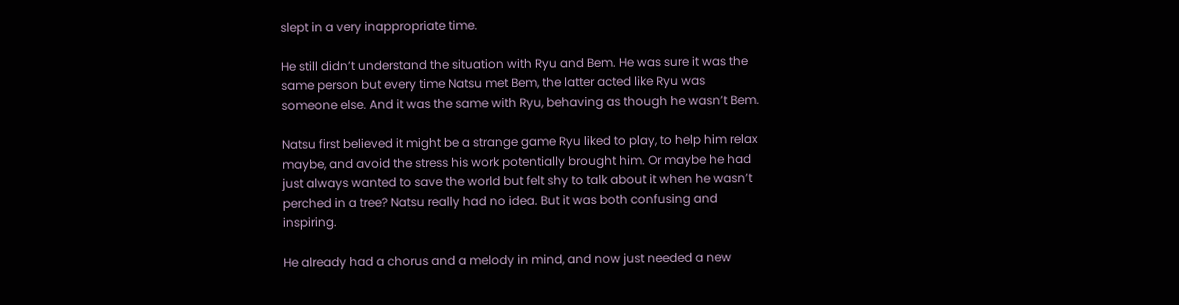slept in a very inappropriate time.

He still didn’t understand the situation with Ryu and Bem. He was sure it was the same person but every time Natsu met Bem, the latter acted like Ryu was someone else. And it was the same with Ryu, behaving as though he wasn’t Bem.

Natsu first believed it might be a strange game Ryu liked to play, to help him relax maybe, and avoid the stress his work potentially brought him. Or maybe he had just always wanted to save the world but felt shy to talk about it when he wasn’t perched in a tree? Natsu really had no idea. But it was both confusing and inspiring.

He already had a chorus and a melody in mind, and now just needed a new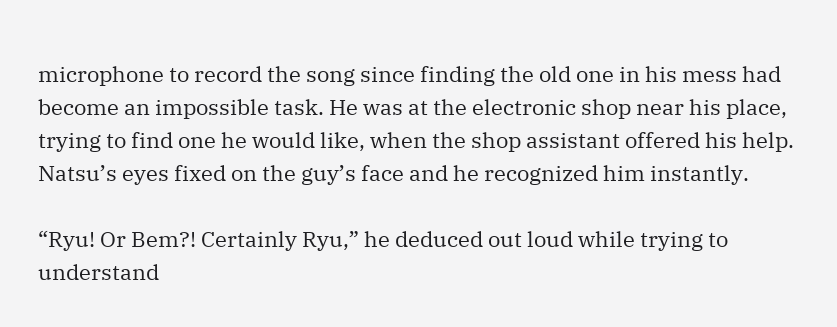microphone to record the song since finding the old one in his mess had become an impossible task. He was at the electronic shop near his place, trying to find one he would like, when the shop assistant offered his help. Natsu’s eyes fixed on the guy’s face and he recognized him instantly.

“Ryu! Or Bem?! Certainly Ryu,” he deduced out loud while trying to understand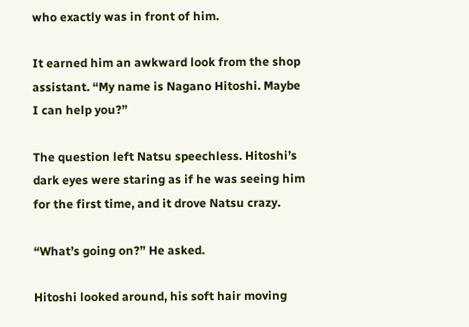who exactly was in front of him.

It earned him an awkward look from the shop assistant. “My name is Nagano Hitoshi. Maybe I can help you?”

The question left Natsu speechless. Hitoshi’s dark eyes were staring as if he was seeing him for the first time, and it drove Natsu crazy.

“What’s going on?” He asked.

Hitoshi looked around, his soft hair moving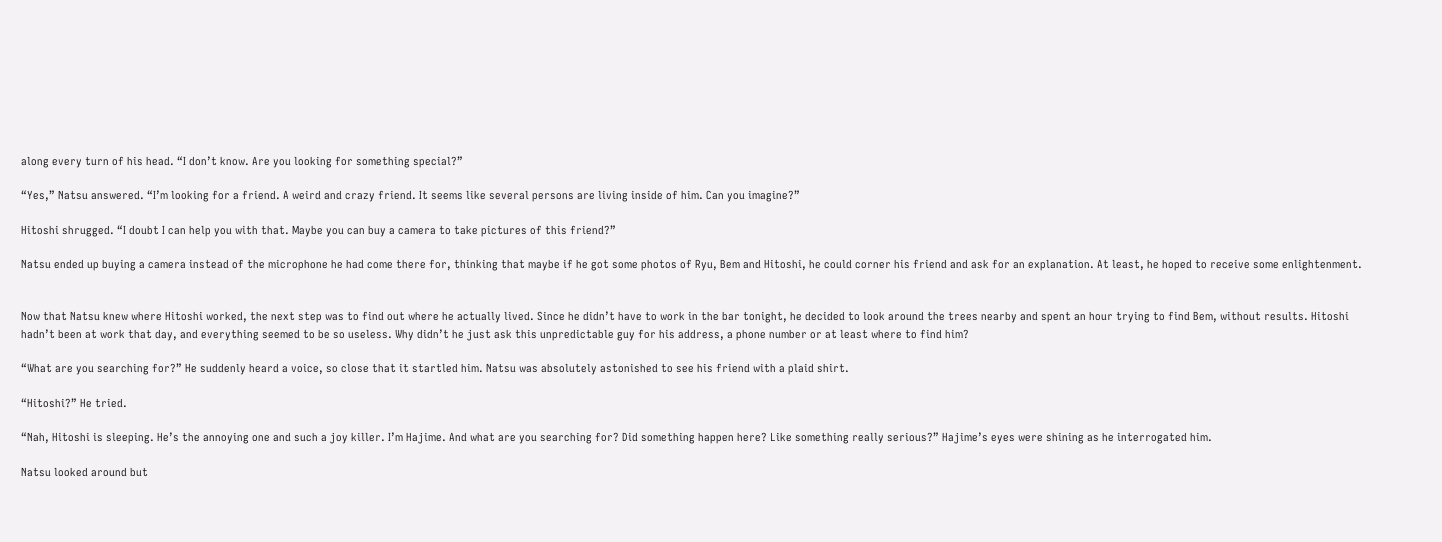along every turn of his head. “I don’t know. Are you looking for something special?”

“Yes,” Natsu answered. “I’m looking for a friend. A weird and crazy friend. It seems like several persons are living inside of him. Can you imagine?”

Hitoshi shrugged. “I doubt I can help you with that. Maybe you can buy a camera to take pictures of this friend?”

Natsu ended up buying a camera instead of the microphone he had come there for, thinking that maybe if he got some photos of Ryu, Bem and Hitoshi, he could corner his friend and ask for an explanation. At least, he hoped to receive some enlightenment.


Now that Natsu knew where Hitoshi worked, the next step was to find out where he actually lived. Since he didn’t have to work in the bar tonight, he decided to look around the trees nearby and spent an hour trying to find Bem, without results. Hitoshi hadn’t been at work that day, and everything seemed to be so useless. Why didn’t he just ask this unpredictable guy for his address, a phone number or at least where to find him?

“What are you searching for?” He suddenly heard a voice, so close that it startled him. Natsu was absolutely astonished to see his friend with a plaid shirt.

“Hitoshi?” He tried.

“Nah, Hitoshi is sleeping. He’s the annoying one and such a joy killer. I’m Hajime. And what are you searching for? Did something happen here? Like something really serious?” Hajime’s eyes were shining as he interrogated him.

Natsu looked around but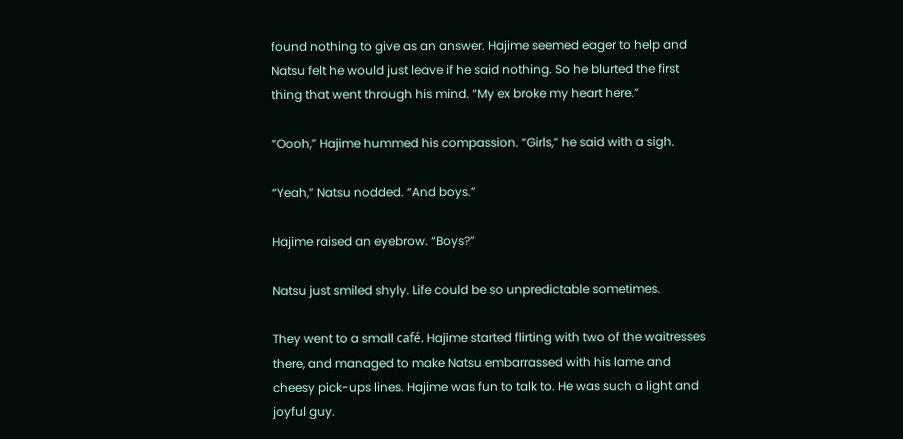found nothing to give as an answer. Hajime seemed eager to help and Natsu felt he would just leave if he said nothing. So he blurted the first thing that went through his mind. “My ex broke my heart here.”

“Oooh,” Hajime hummed his compassion. “Girls,” he said with a sigh.

“Yeah,” Natsu nodded. “And boys.”

Hajime raised an eyebrow. “Boys?”

Natsu just smiled shyly. Life could be so unpredictable sometimes.

They went to a small café. Hajime started flirting with two of the waitresses there, and managed to make Natsu embarrassed with his lame and cheesy pick-ups lines. Hajime was fun to talk to. He was such a light and joyful guy.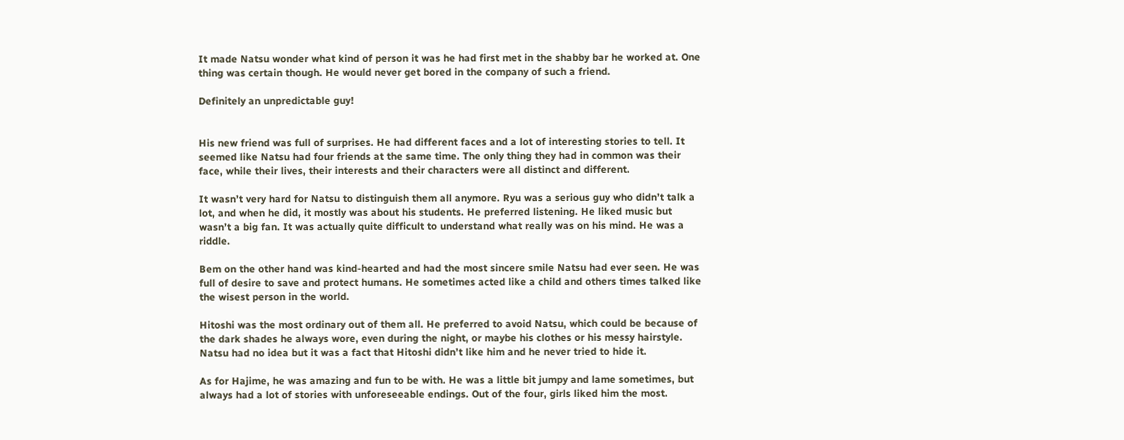It made Natsu wonder what kind of person it was he had first met in the shabby bar he worked at. One thing was certain though. He would never get bored in the company of such a friend.

Definitely an unpredictable guy!


His new friend was full of surprises. He had different faces and a lot of interesting stories to tell. It seemed like Natsu had four friends at the same time. The only thing they had in common was their face, while their lives, their interests and their characters were all distinct and different.

It wasn’t very hard for Natsu to distinguish them all anymore. Ryu was a serious guy who didn’t talk a lot, and when he did, it mostly was about his students. He preferred listening. He liked music but wasn’t a big fan. It was actually quite difficult to understand what really was on his mind. He was a riddle.

Bem on the other hand was kind-hearted and had the most sincere smile Natsu had ever seen. He was full of desire to save and protect humans. He sometimes acted like a child and others times talked like the wisest person in the world.

Hitoshi was the most ordinary out of them all. He preferred to avoid Natsu, which could be because of the dark shades he always wore, even during the night, or maybe his clothes or his messy hairstyle. Natsu had no idea but it was a fact that Hitoshi didn’t like him and he never tried to hide it.

As for Hajime, he was amazing and fun to be with. He was a little bit jumpy and lame sometimes, but always had a lot of stories with unforeseeable endings. Out of the four, girls liked him the most.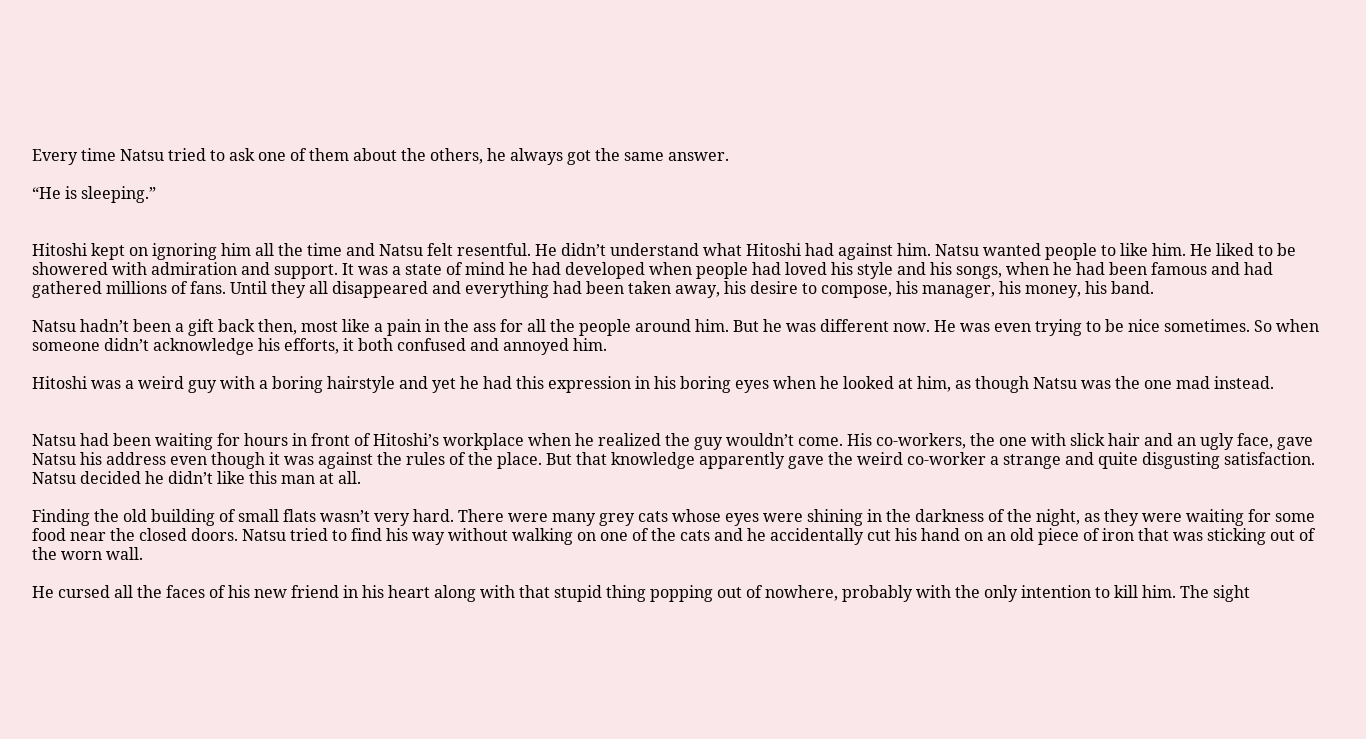Every time Natsu tried to ask one of them about the others, he always got the same answer.

“He is sleeping.”


Hitoshi kept on ignoring him all the time and Natsu felt resentful. He didn’t understand what Hitoshi had against him. Natsu wanted people to like him. He liked to be showered with admiration and support. It was a state of mind he had developed when people had loved his style and his songs, when he had been famous and had gathered millions of fans. Until they all disappeared and everything had been taken away, his desire to compose, his manager, his money, his band.

Natsu hadn’t been a gift back then, most like a pain in the ass for all the people around him. But he was different now. He was even trying to be nice sometimes. So when someone didn’t acknowledge his efforts, it both confused and annoyed him.

Hitoshi was a weird guy with a boring hairstyle and yet he had this expression in his boring eyes when he looked at him, as though Natsu was the one mad instead.


Natsu had been waiting for hours in front of Hitoshi’s workplace when he realized the guy wouldn’t come. His co-workers, the one with slick hair and an ugly face, gave Natsu his address even though it was against the rules of the place. But that knowledge apparently gave the weird co-worker a strange and quite disgusting satisfaction. Natsu decided he didn’t like this man at all.

Finding the old building of small flats wasn’t very hard. There were many grey cats whose eyes were shining in the darkness of the night, as they were waiting for some food near the closed doors. Natsu tried to find his way without walking on one of the cats and he accidentally cut his hand on an old piece of iron that was sticking out of the worn wall.

He cursed all the faces of his new friend in his heart along with that stupid thing popping out of nowhere, probably with the only intention to kill him. The sight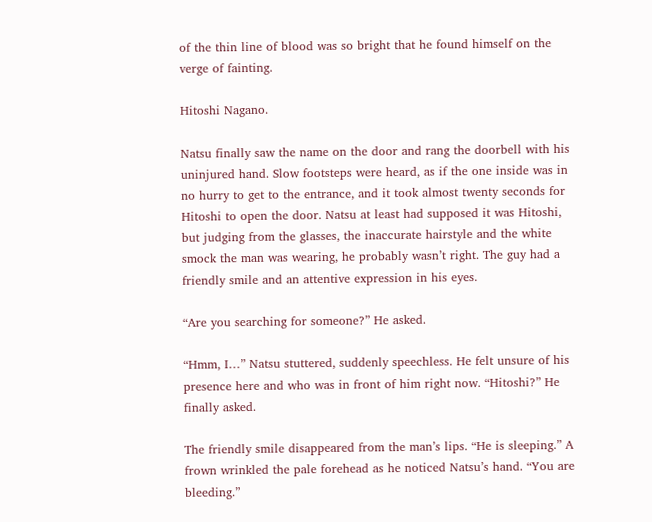of the thin line of blood was so bright that he found himself on the verge of fainting.

Hitoshi Nagano.

Natsu finally saw the name on the door and rang the doorbell with his uninjured hand. Slow footsteps were heard, as if the one inside was in no hurry to get to the entrance, and it took almost twenty seconds for Hitoshi to open the door. Natsu at least had supposed it was Hitoshi, but judging from the glasses, the inaccurate hairstyle and the white smock the man was wearing, he probably wasn’t right. The guy had a friendly smile and an attentive expression in his eyes.

“Are you searching for someone?” He asked.

“Hmm, I…” Natsu stuttered, suddenly speechless. He felt unsure of his presence here and who was in front of him right now. “Hitoshi?” He finally asked.

The friendly smile disappeared from the man’s lips. “He is sleeping.” A frown wrinkled the pale forehead as he noticed Natsu’s hand. “You are bleeding.”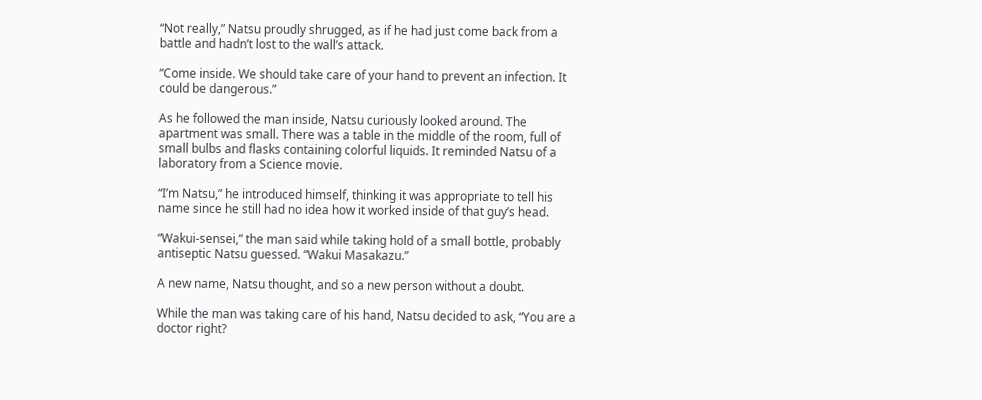“Not really,” Natsu proudly shrugged, as if he had just come back from a battle and hadn’t lost to the wall’s attack.

“Come inside. We should take care of your hand to prevent an infection. It could be dangerous.”

As he followed the man inside, Natsu curiously looked around. The apartment was small. There was a table in the middle of the room, full of small bulbs and flasks containing colorful liquids. It reminded Natsu of a laboratory from a Science movie.

“I’m Natsu,” he introduced himself, thinking it was appropriate to tell his name since he still had no idea how it worked inside of that guy’s head.

“Wakui-sensei,” the man said while taking hold of a small bottle, probably antiseptic Natsu guessed. “Wakui Masakazu.”

A new name, Natsu thought, and so a new person without a doubt.

While the man was taking care of his hand, Natsu decided to ask, “You are a doctor right?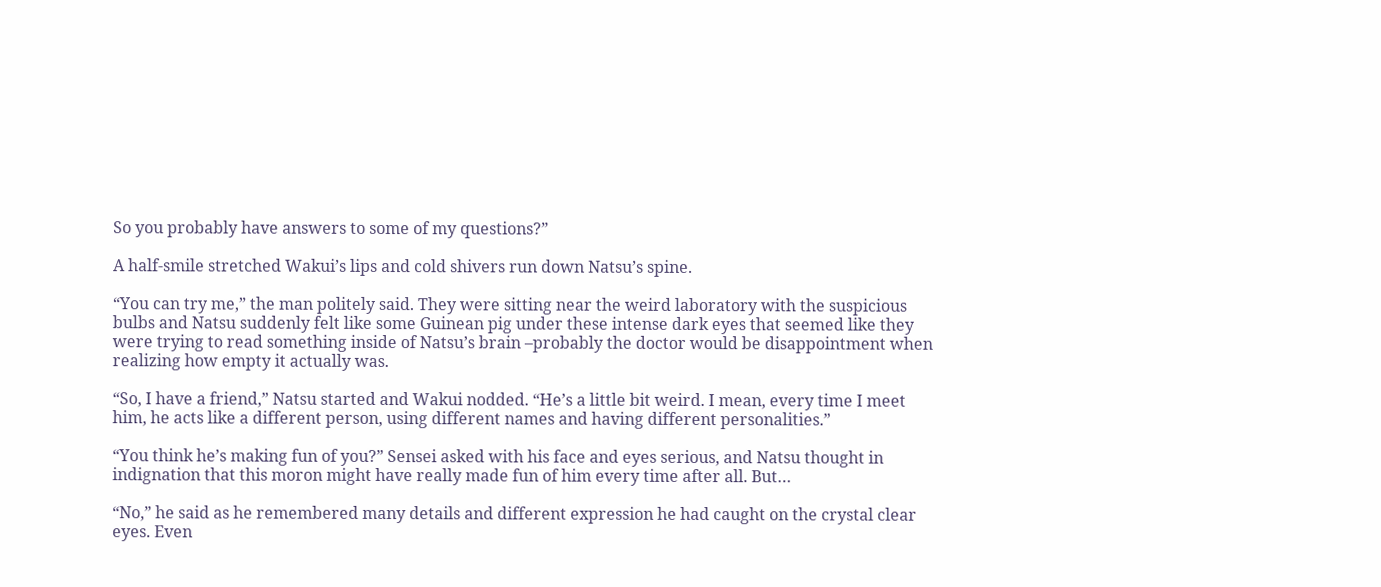So you probably have answers to some of my questions?”

A half-smile stretched Wakui’s lips and cold shivers run down Natsu’s spine.

“You can try me,” the man politely said. They were sitting near the weird laboratory with the suspicious bulbs and Natsu suddenly felt like some Guinean pig under these intense dark eyes that seemed like they were trying to read something inside of Natsu’s brain –probably the doctor would be disappointment when realizing how empty it actually was.

“So, I have a friend,” Natsu started and Wakui nodded. “He’s a little bit weird. I mean, every time I meet him, he acts like a different person, using different names and having different personalities.”

“You think he’s making fun of you?” Sensei asked with his face and eyes serious, and Natsu thought in indignation that this moron might have really made fun of him every time after all. But…

“No,” he said as he remembered many details and different expression he had caught on the crystal clear eyes. Even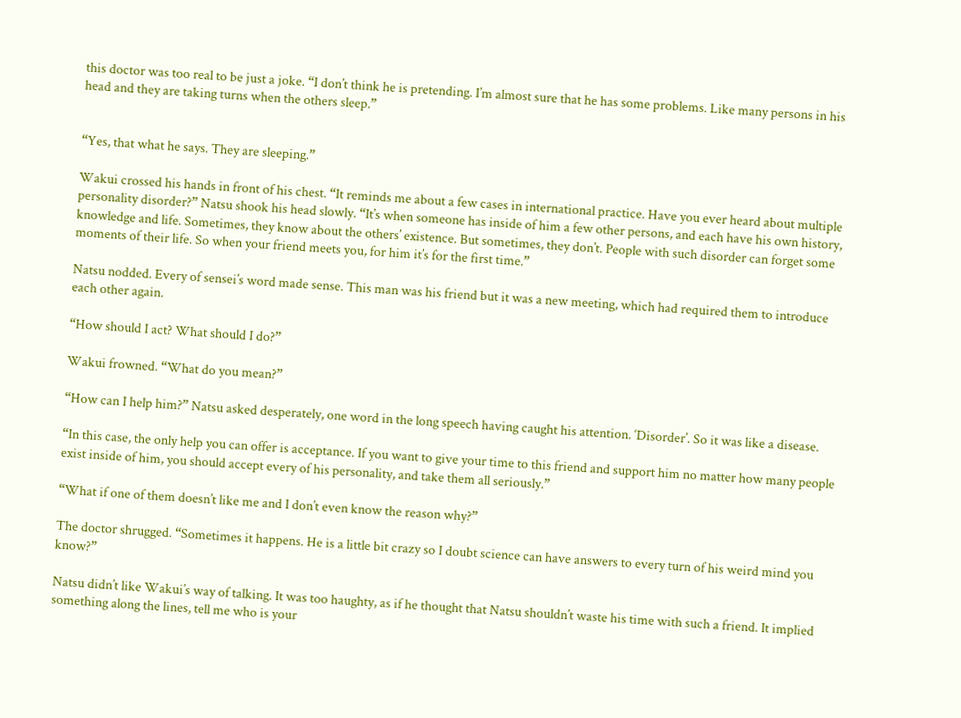this doctor was too real to be just a joke. “I don’t think he is pretending. I’m almost sure that he has some problems. Like many persons in his head and they are taking turns when the others sleep.”


“Yes, that what he says. They are sleeping.”

Wakui crossed his hands in front of his chest. “It reminds me about a few cases in international practice. Have you ever heard about multiple personality disorder?” Natsu shook his head slowly. “It’s when someone has inside of him a few other persons, and each have his own history, knowledge and life. Sometimes, they know about the others’ existence. But sometimes, they don’t. People with such disorder can forget some moments of their life. So when your friend meets you, for him it’s for the first time.”

Natsu nodded. Every of sensei’s word made sense. This man was his friend but it was a new meeting, which had required them to introduce each other again.

“How should I act? What should I do?”

Wakui frowned. “What do you mean?”

“How can I help him?” Natsu asked desperately, one word in the long speech having caught his attention. ‘Disorder’. So it was like a disease.

“In this case, the only help you can offer is acceptance. If you want to give your time to this friend and support him no matter how many people exist inside of him, you should accept every of his personality, and take them all seriously.”

“What if one of them doesn’t like me and I don’t even know the reason why?”

The doctor shrugged. “Sometimes it happens. He is a little bit crazy so I doubt science can have answers to every turn of his weird mind you know?”

Natsu didn’t like Wakui’s way of talking. It was too haughty, as if he thought that Natsu shouldn’t waste his time with such a friend. It implied something along the lines, tell me who is your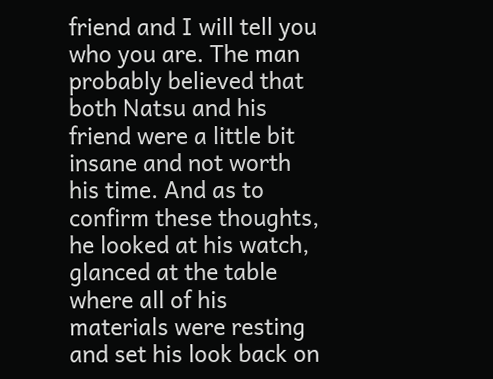friend and I will tell you who you are. The man probably believed that both Natsu and his friend were a little bit insane and not worth his time. And as to confirm these thoughts, he looked at his watch, glanced at the table where all of his materials were resting and set his look back on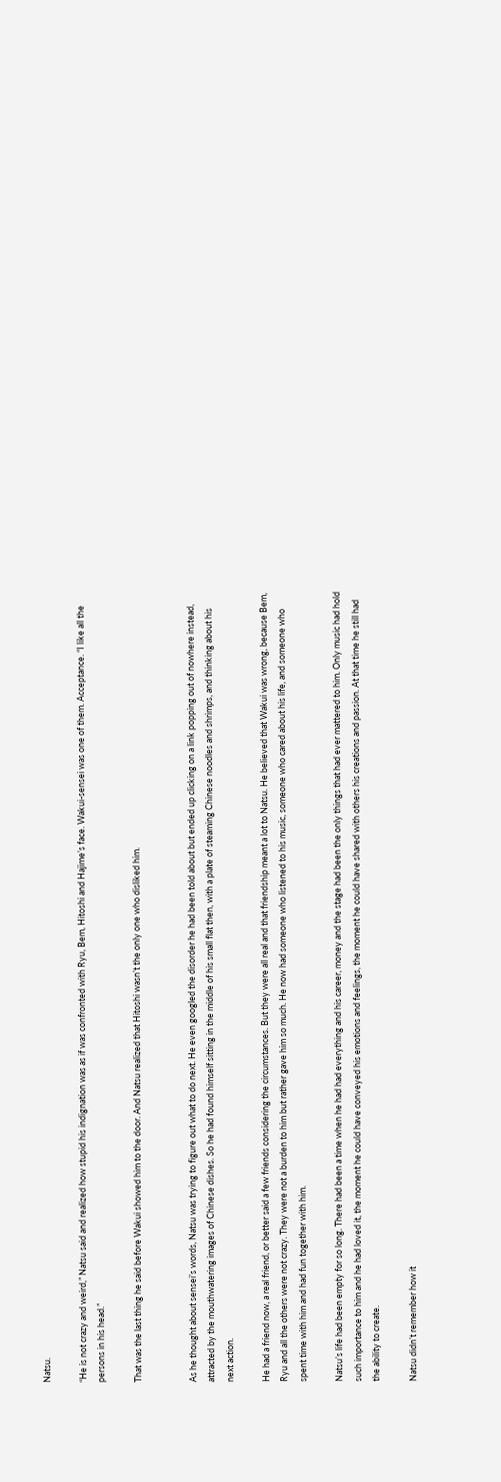Natsu.

“He is not crazy and weird,” Natsu said and realized how stupid his indignation was as if was confronted with Ryu, Bem, Hitoshi and Hajime’s face. Wakui-sensei was one of them. Acceptance. “I like all the persons in his head.”

That was the last thing he said before Wakui showed him to the door. And Natsu realized that Hitoshi wasn’t the only one who disliked him.


As he thought about sensei’s words, Natsu was trying to figure out what to do next. He even googled the disorder he had been told about but ended up clicking on a link popping out of nowhere instead, attracted by the mouthwatering images of Chinese dishes. So he had found himself sitting in the middle of his small flat then, with a plate of steaming Chinese noodles and shrimps, and thinking about his next action.

He had a friend now, a real friend, or better said a few friends considering the circumstances. But they were all real and that friendship meant a lot to Natsu. He believed that Wakui was wrong, because Bem, Ryu and all the others were not crazy. They were not a burden to him but rather gave him so much. He now had someone who listened to his music, someone who cared about his life, and someone who spent time with him and had fun together with him.

Natsu’s life had been empty for so long. There had been a time when he had had everything and his career, money and the stage had been the only things that had ever mattered to him. Only music had hold such importance to him and he had loved it, the moment he could have conveyed his emotions and feelings, the moment he could have shared with others his creations and passion. At that time he still had the ability to create.

Natsu didn’t remember how it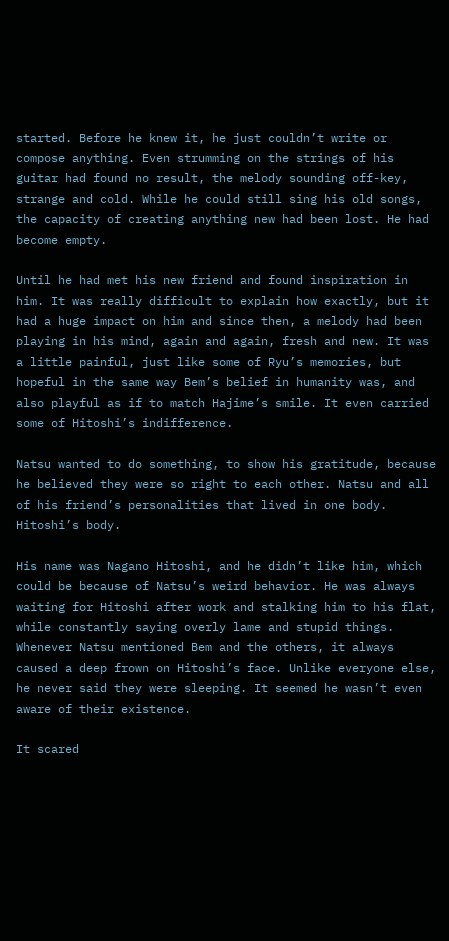started. Before he knew it, he just couldn’t write or compose anything. Even strumming on the strings of his guitar had found no result, the melody sounding off-key, strange and cold. While he could still sing his old songs, the capacity of creating anything new had been lost. He had become empty.

Until he had met his new friend and found inspiration in him. It was really difficult to explain how exactly, but it had a huge impact on him and since then, a melody had been playing in his mind, again and again, fresh and new. It was a little painful, just like some of Ryu’s memories, but hopeful in the same way Bem’s belief in humanity was, and also playful as if to match Hajime’s smile. It even carried some of Hitoshi’s indifference.

Natsu wanted to do something, to show his gratitude, because he believed they were so right to each other. Natsu and all of his friend’s personalities that lived in one body. Hitoshi’s body.

His name was Nagano Hitoshi, and he didn’t like him, which could be because of Natsu’s weird behavior. He was always waiting for Hitoshi after work and stalking him to his flat, while constantly saying overly lame and stupid things. Whenever Natsu mentioned Bem and the others, it always caused a deep frown on Hitoshi’s face. Unlike everyone else, he never said they were sleeping. It seemed he wasn’t even aware of their existence.

It scared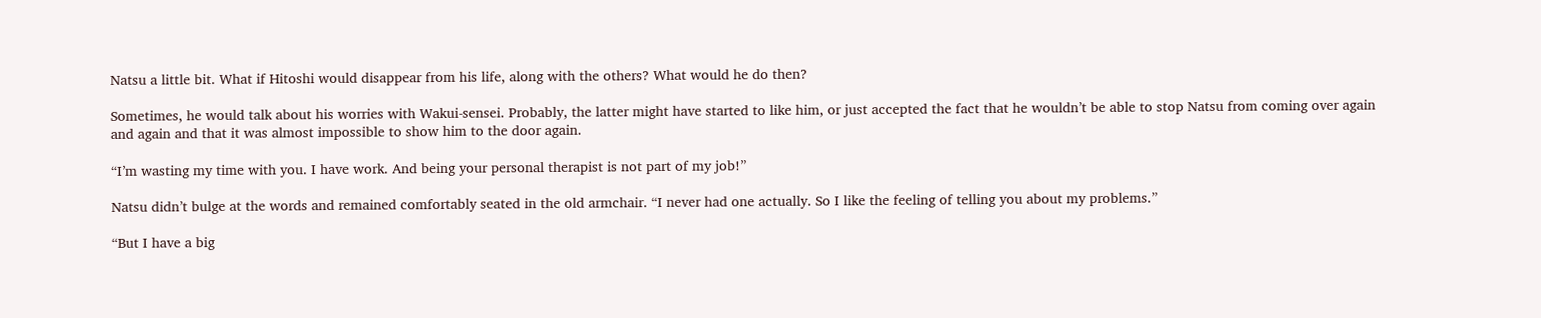Natsu a little bit. What if Hitoshi would disappear from his life, along with the others? What would he do then?

Sometimes, he would talk about his worries with Wakui-sensei. Probably, the latter might have started to like him, or just accepted the fact that he wouldn’t be able to stop Natsu from coming over again and again and that it was almost impossible to show him to the door again.

“I’m wasting my time with you. I have work. And being your personal therapist is not part of my job!”

Natsu didn’t bulge at the words and remained comfortably seated in the old armchair. “I never had one actually. So I like the feeling of telling you about my problems.”

“But I have a big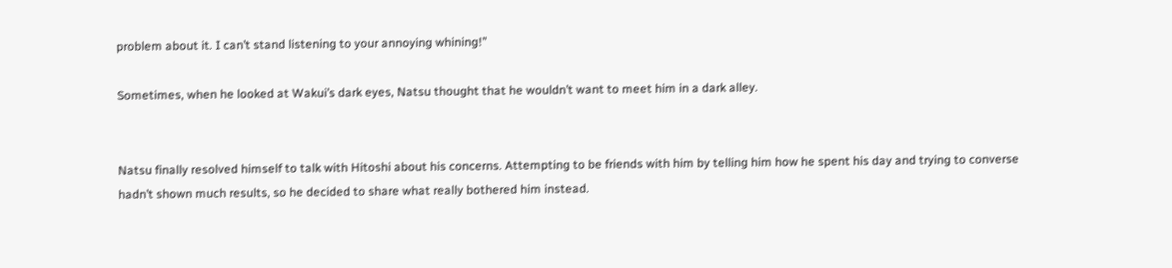problem about it. I can’t stand listening to your annoying whining!”

Sometimes, when he looked at Wakui’s dark eyes, Natsu thought that he wouldn’t want to meet him in a dark alley.


Natsu finally resolved himself to talk with Hitoshi about his concerns. Attempting to be friends with him by telling him how he spent his day and trying to converse hadn’t shown much results, so he decided to share what really bothered him instead.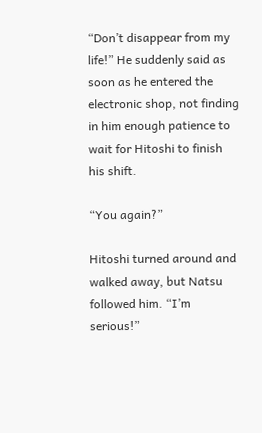“Don’t disappear from my life!” He suddenly said as soon as he entered the electronic shop, not finding in him enough patience to wait for Hitoshi to finish his shift.

“You again?”

Hitoshi turned around and walked away, but Natsu followed him. “I’m serious!”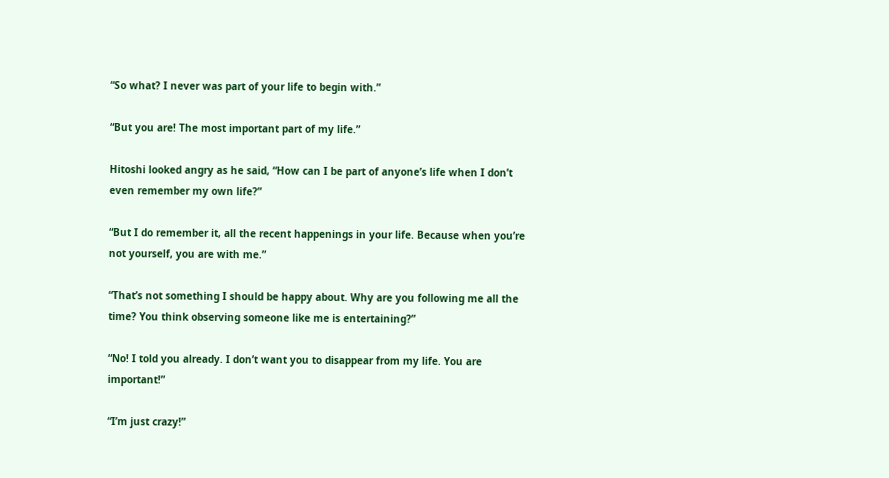“So what? I never was part of your life to begin with.”

“But you are! The most important part of my life.”

Hitoshi looked angry as he said, “How can I be part of anyone’s life when I don’t even remember my own life?”

“But I do remember it, all the recent happenings in your life. Because when you’re not yourself, you are with me.”

“That’s not something I should be happy about. Why are you following me all the time? You think observing someone like me is entertaining?”

“No! I told you already. I don’t want you to disappear from my life. You are important!”

“I’m just crazy!”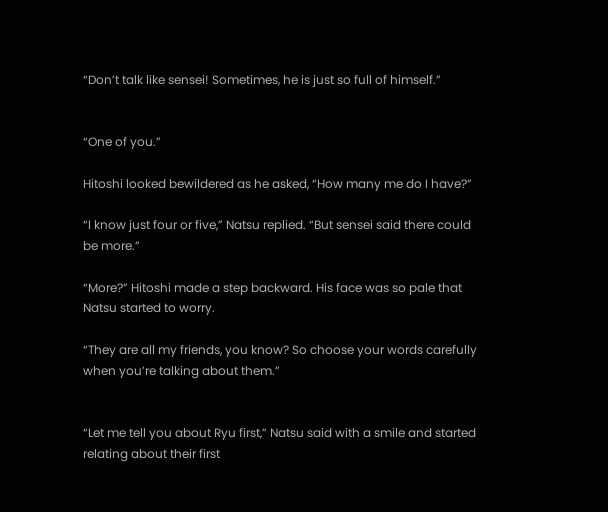“Don’t talk like sensei! Sometimes, he is just so full of himself.”


“One of you.”

Hitoshi looked bewildered as he asked, “How many me do I have?”

“I know just four or five,” Natsu replied. “But sensei said there could be more.”

“More?” Hitoshi made a step backward. His face was so pale that Natsu started to worry.

“They are all my friends, you know? So choose your words carefully when you’re talking about them.”


“Let me tell you about Ryu first,” Natsu said with a smile and started relating about their first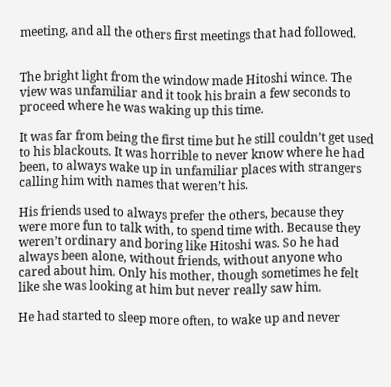meeting, and all the others first meetings that had followed.


The bright light from the window made Hitoshi wince. The view was unfamiliar and it took his brain a few seconds to proceed where he was waking up this time.

It was far from being the first time but he still couldn’t get used to his blackouts. It was horrible to never know where he had been, to always wake up in unfamiliar places with strangers calling him with names that weren’t his.

His friends used to always prefer the others, because they were more fun to talk with, to spend time with. Because they weren’t ordinary and boring like Hitoshi was. So he had always been alone, without friends, without anyone who cared about him. Only his mother, though sometimes he felt like she was looking at him but never really saw him.

He had started to sleep more often, to wake up and never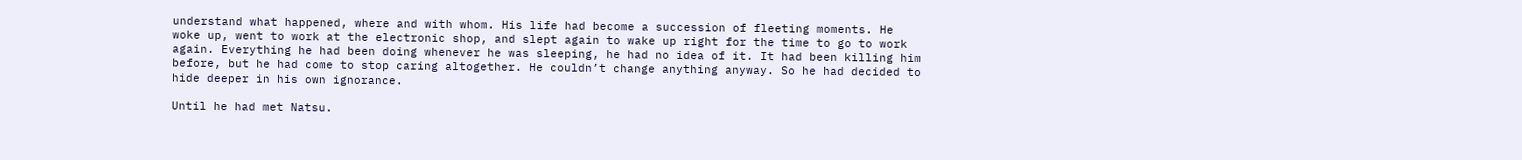understand what happened, where and with whom. His life had become a succession of fleeting moments. He woke up, went to work at the electronic shop, and slept again to wake up right for the time to go to work again. Everything he had been doing whenever he was sleeping, he had no idea of it. It had been killing him before, but he had come to stop caring altogether. He couldn’t change anything anyway. So he had decided to hide deeper in his own ignorance.

Until he had met Natsu.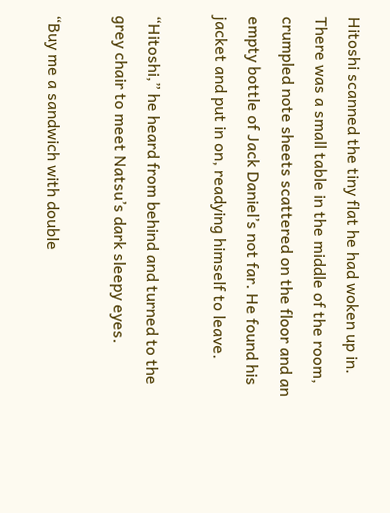Hitoshi scanned the tiny flat he had woken up in. There was a small table in the middle of the room, crumpled note sheets scattered on the floor and an empty bottle of Jack Daniel’s not far. He found his jacket and put in on, readying himself to leave.

“Hitoshi,” he heard from behind and turned to the grey chair to meet Natsu’s dark sleepy eyes.

“Buy me a sandwich with double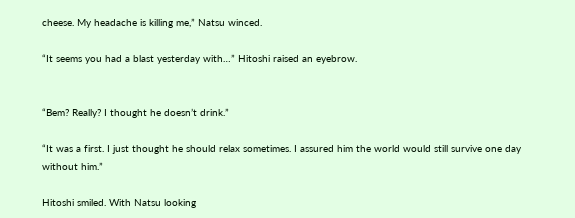cheese. My headache is killing me,” Natsu winced.

“It seems you had a blast yesterday with…” Hitoshi raised an eyebrow.


“Bem? Really? I thought he doesn’t drink.”

“It was a first. I just thought he should relax sometimes. I assured him the world would still survive one day without him.”

Hitoshi smiled. With Natsu looking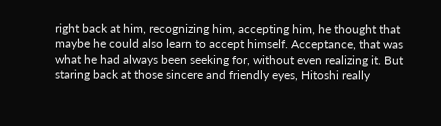right back at him, recognizing him, accepting him, he thought that maybe he could also learn to accept himself. Acceptance, that was what he had always been seeking for, without even realizing it. But staring back at those sincere and friendly eyes, Hitoshi really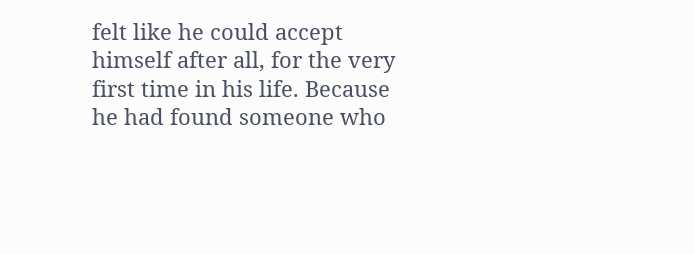felt like he could accept himself after all, for the very first time in his life. Because he had found someone who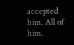accepted him. All of him.